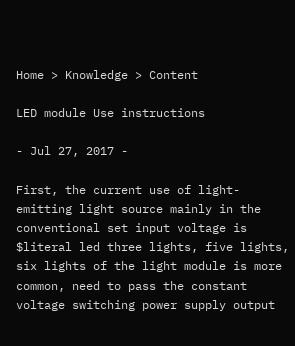Home > Knowledge > Content

LED module Use instructions

- Jul 27, 2017 -

First, the current use of light-emitting light source mainly in the conventional set input voltage is $literal led three lights, five lights, six lights of the light module is more common, need to pass the constant voltage switching power supply output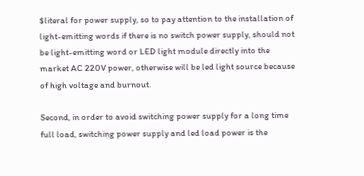$literal for power supply, so to pay attention to the installation of light-emitting words if there is no switch power supply, should not be light-emitting word or LED light module directly into the market AC 220V power, otherwise will be led light source because of high voltage and burnout.

Second, in order to avoid switching power supply for a long time full load, switching power supply and led load power is the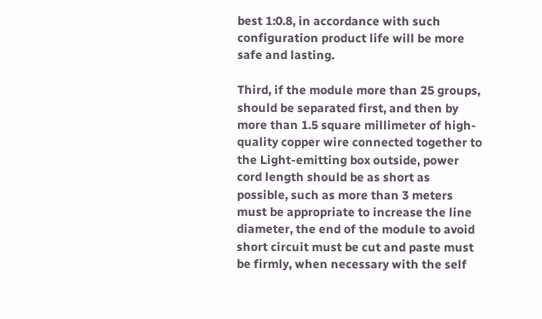best 1:0.8, in accordance with such configuration product life will be more safe and lasting.

Third, if the module more than 25 groups, should be separated first, and then by more than 1.5 square millimeter of high-quality copper wire connected together to the Light-emitting box outside, power cord length should be as short as possible, such as more than 3 meters must be appropriate to increase the line diameter, the end of the module to avoid short circuit must be cut and paste must be firmly, when necessary with the self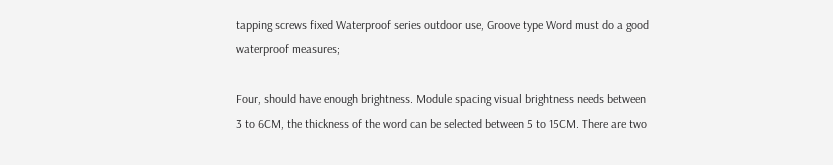tapping screws fixed Waterproof series outdoor use, Groove type Word must do a good waterproof measures;

Four, should have enough brightness. Module spacing visual brightness needs between 3 to 6CM, the thickness of the word can be selected between 5 to 15CM. There are two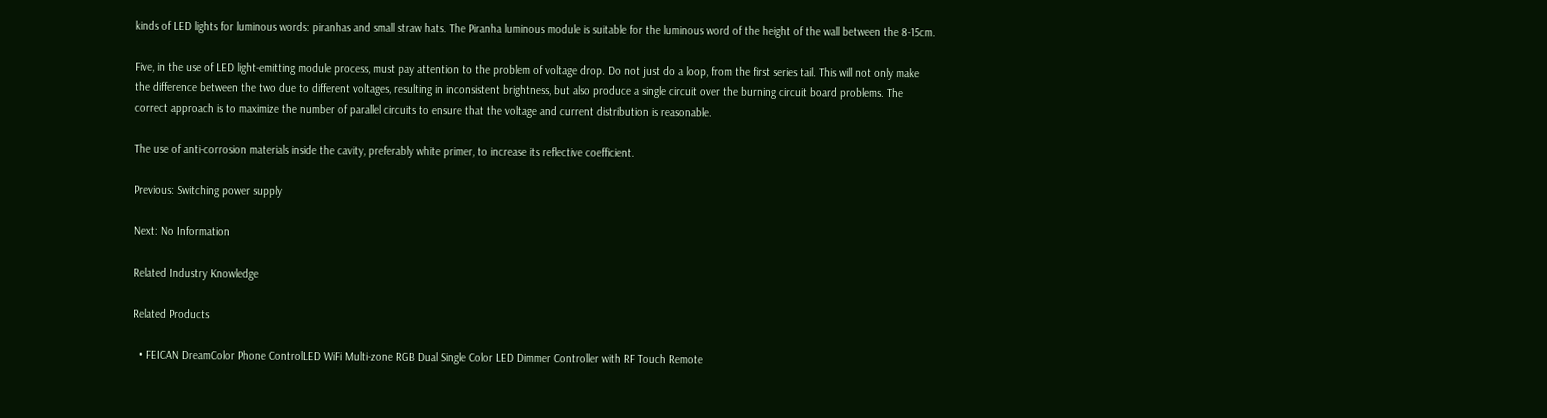kinds of LED lights for luminous words: piranhas and small straw hats. The Piranha luminous module is suitable for the luminous word of the height of the wall between the 8-15cm.

Five, in the use of LED light-emitting module process, must pay attention to the problem of voltage drop. Do not just do a loop, from the first series tail. This will not only make the difference between the two due to different voltages, resulting in inconsistent brightness, but also produce a single circuit over the burning circuit board problems. The correct approach is to maximize the number of parallel circuits to ensure that the voltage and current distribution is reasonable.

The use of anti-corrosion materials inside the cavity, preferably white primer, to increase its reflective coefficient.

Previous: Switching power supply

Next: No Information

Related Industry Knowledge

Related Products

  • FEICAN DreamColor Phone ControlLED WiFi Multi-zone RGB Dual Single Color LED Dimmer Controller with RF Touch Remote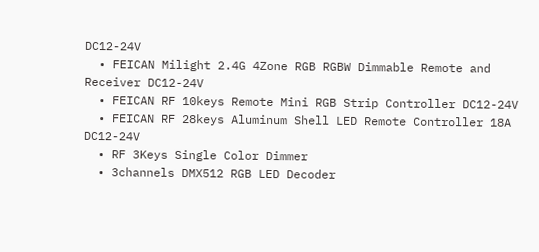DC12-24V
  • FEICAN Milight 2.4G 4Zone RGB RGBW Dimmable Remote and Receiver DC12-24V
  • FEICAN RF 10keys Remote Mini RGB Strip Controller DC12-24V
  • FEICAN RF 28keys Aluminum Shell LED Remote Controller 18A DC12-24V
  • RF 3Keys Single Color Dimmer
  • 3channels DMX512 RGB LED Decoder